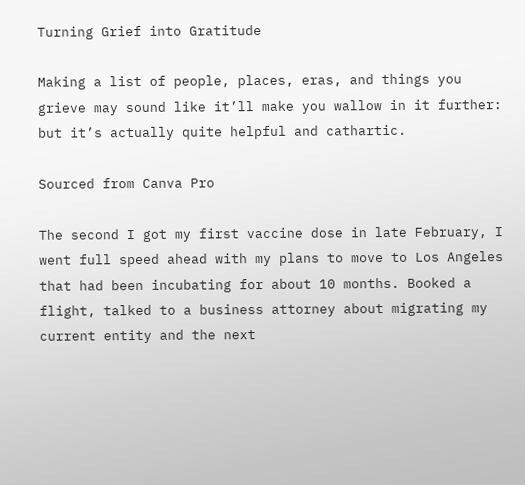Turning Grief into Gratitude

Making a list of people, places, eras, and things you grieve may sound like it’ll make you wallow in it further: but it’s actually quite helpful and cathartic.

Sourced from Canva Pro

The second I got my first vaccine dose in late February, I went full speed ahead with my plans to move to Los Angeles that had been incubating for about 10 months. Booked a flight, talked to a business attorney about migrating my current entity and the next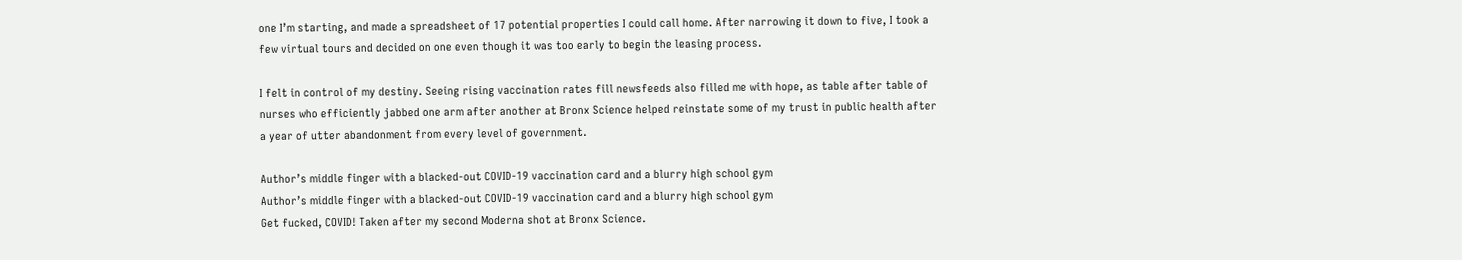one I’m starting, and made a spreadsheet of 17 potential properties I could call home. After narrowing it down to five, I took a few virtual tours and decided on one even though it was too early to begin the leasing process.

I felt in control of my destiny. Seeing rising vaccination rates fill newsfeeds also filled me with hope, as table after table of nurses who efficiently jabbed one arm after another at Bronx Science helped reinstate some of my trust in public health after a year of utter abandonment from every level of government.

Author’s middle finger with a blacked-out COVID-19 vaccination card and a blurry high school gym
Author’s middle finger with a blacked-out COVID-19 vaccination card and a blurry high school gym
Get fucked, COVID! Taken after my second Moderna shot at Bronx Science.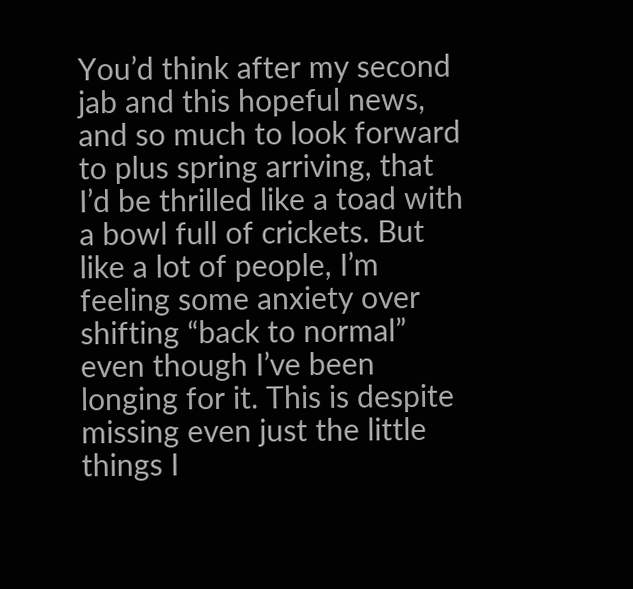You’d think after my second jab and this hopeful news, and so much to look forward to plus spring arriving, that I’d be thrilled like a toad with a bowl full of crickets. But like a lot of people, I’m feeling some anxiety over shifting “back to normal” even though I’ve been longing for it. This is despite missing even just the little things I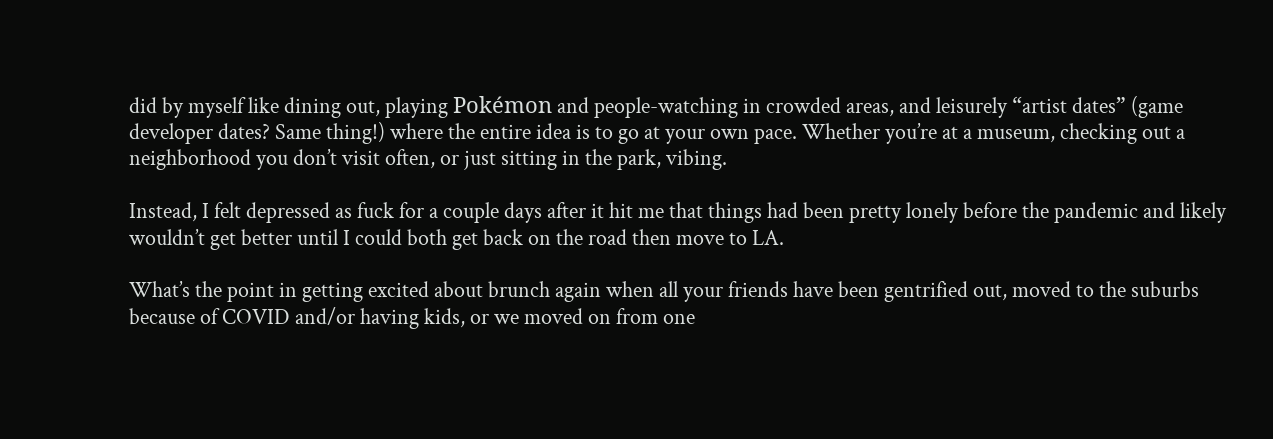did by myself like dining out, playing Pokémon and people-watching in crowded areas, and leisurely “artist dates” (game developer dates? Same thing!) where the entire idea is to go at your own pace. Whether you’re at a museum, checking out a neighborhood you don’t visit often, or just sitting in the park, vibing.

Instead, I felt depressed as fuck for a couple days after it hit me that things had been pretty lonely before the pandemic and likely wouldn’t get better until I could both get back on the road then move to LA.

What’s the point in getting excited about brunch again when all your friends have been gentrified out, moved to the suburbs because of COVID and/or having kids, or we moved on from one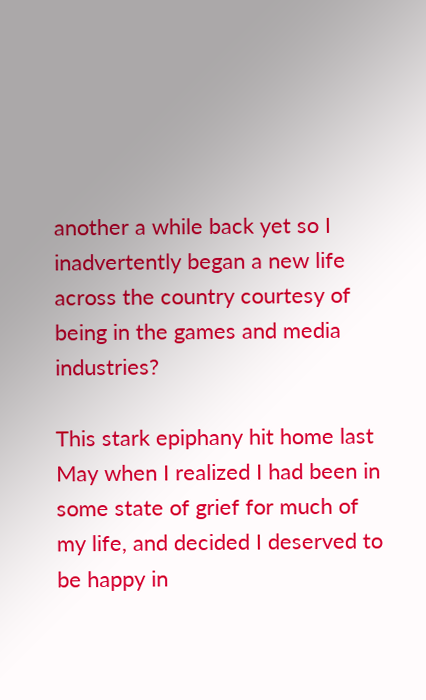another a while back yet so I inadvertently began a new life across the country courtesy of being in the games and media industries?

This stark epiphany hit home last May when I realized I had been in some state of grief for much of my life, and decided I deserved to be happy in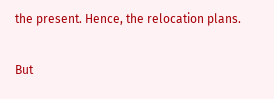the present. Hence, the relocation plans.

But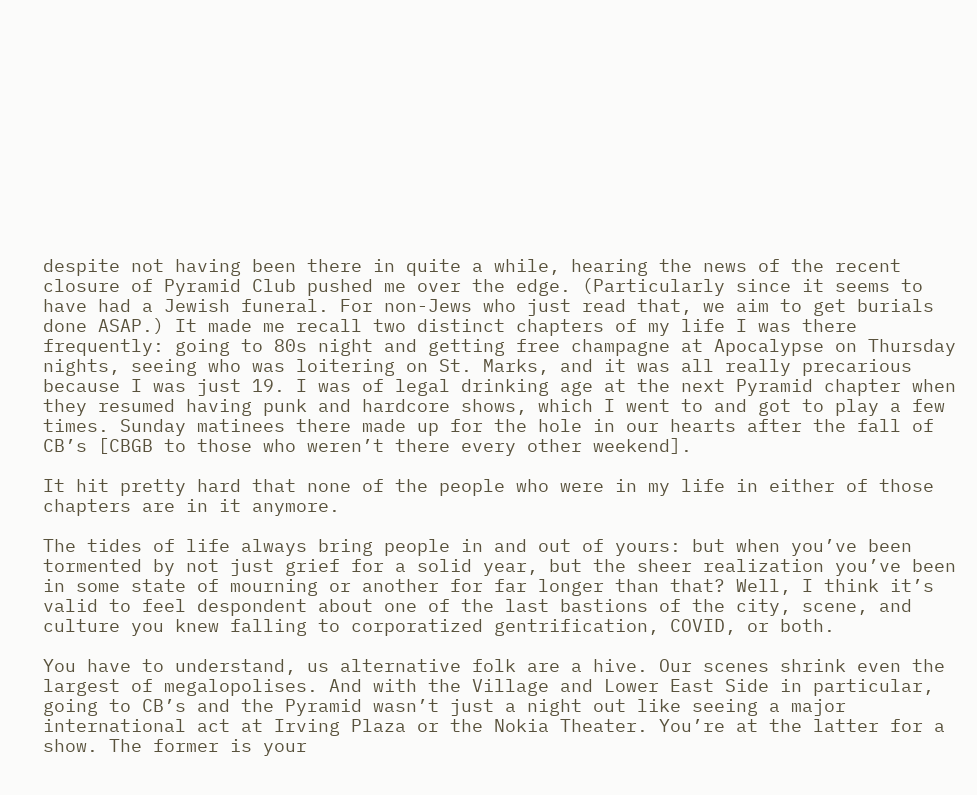despite not having been there in quite a while, hearing the news of the recent closure of Pyramid Club pushed me over the edge. (Particularly since it seems to have had a Jewish funeral. For non-Jews who just read that, we aim to get burials done ASAP.) It made me recall two distinct chapters of my life I was there frequently: going to 80s night and getting free champagne at Apocalypse on Thursday nights, seeing who was loitering on St. Marks, and it was all really precarious because I was just 19. I was of legal drinking age at the next Pyramid chapter when they resumed having punk and hardcore shows, which I went to and got to play a few times. Sunday matinees there made up for the hole in our hearts after the fall of CB’s [CBGB to those who weren’t there every other weekend].

It hit pretty hard that none of the people who were in my life in either of those chapters are in it anymore.

The tides of life always bring people in and out of yours: but when you’ve been tormented by not just grief for a solid year, but the sheer realization you’ve been in some state of mourning or another for far longer than that? Well, I think it’s valid to feel despondent about one of the last bastions of the city, scene, and culture you knew falling to corporatized gentrification, COVID, or both.

You have to understand, us alternative folk are a hive. Our scenes shrink even the largest of megalopolises. And with the Village and Lower East Side in particular, going to CB’s and the Pyramid wasn’t just a night out like seeing a major international act at Irving Plaza or the Nokia Theater. You’re at the latter for a show. The former is your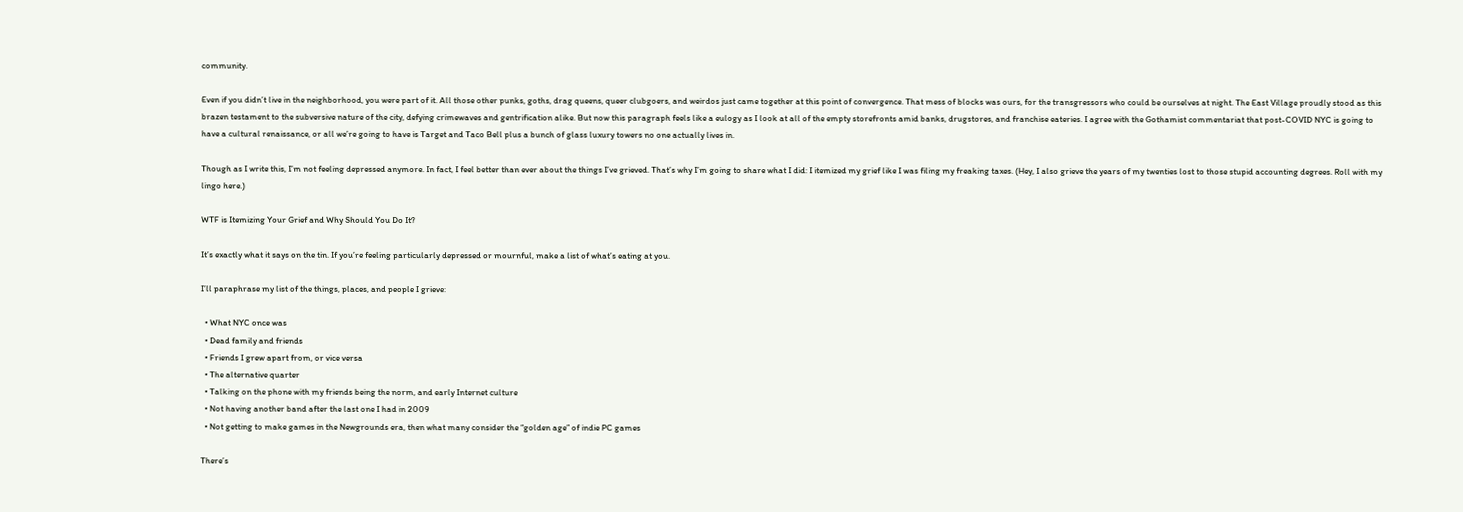community.

Even if you didn’t live in the neighborhood, you were part of it. All those other punks, goths, drag queens, queer clubgoers, and weirdos just came together at this point of convergence. That mess of blocks was ours, for the transgressors who could be ourselves at night. The East Village proudly stood as this brazen testament to the subversive nature of the city, defying crimewaves and gentrification alike. But now this paragraph feels like a eulogy as I look at all of the empty storefronts amid banks, drugstores, and franchise eateries. I agree with the Gothamist commentariat that post-COVID NYC is going to have a cultural renaissance, or all we’re going to have is Target and Taco Bell plus a bunch of glass luxury towers no one actually lives in.

Though as I write this, I’m not feeling depressed anymore. In fact, I feel better than ever about the things I’ve grieved. That’s why I’m going to share what I did: I itemized my grief like I was filing my freaking taxes. (Hey, I also grieve the years of my twenties lost to those stupid accounting degrees. Roll with my lingo here.)

WTF is Itemizing Your Grief and Why Should You Do It?

It’s exactly what it says on the tin. If you’re feeling particularly depressed or mournful, make a list of what’s eating at you.

I’ll paraphrase my list of the things, places, and people I grieve:

  • What NYC once was
  • Dead family and friends
  • Friends I grew apart from, or vice versa
  • The alternative quarter
  • Talking on the phone with my friends being the norm, and early Internet culture
  • Not having another band after the last one I had in 2009
  • Not getting to make games in the Newgrounds era, then what many consider the “golden age” of indie PC games

There’s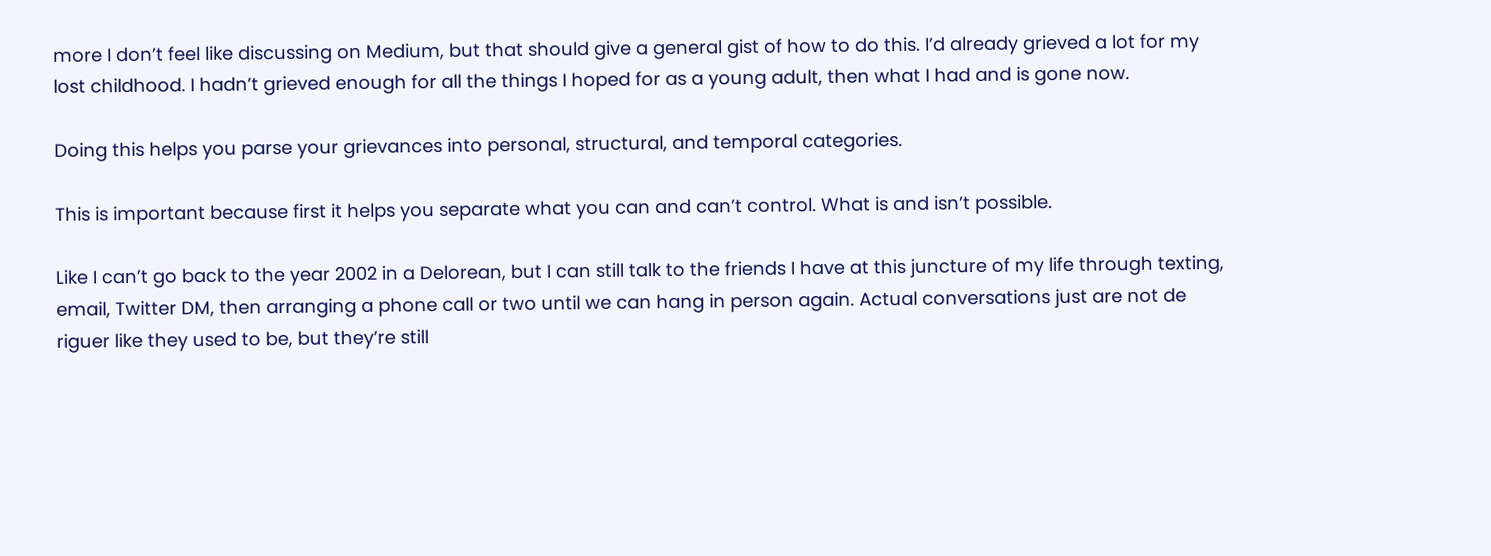more I don’t feel like discussing on Medium, but that should give a general gist of how to do this. I’d already grieved a lot for my lost childhood. I hadn’t grieved enough for all the things I hoped for as a young adult, then what I had and is gone now.

Doing this helps you parse your grievances into personal, structural, and temporal categories.

This is important because first it helps you separate what you can and can’t control. What is and isn’t possible.

Like I can’t go back to the year 2002 in a Delorean, but I can still talk to the friends I have at this juncture of my life through texting, email, Twitter DM, then arranging a phone call or two until we can hang in person again. Actual conversations just are not de riguer like they used to be, but they’re still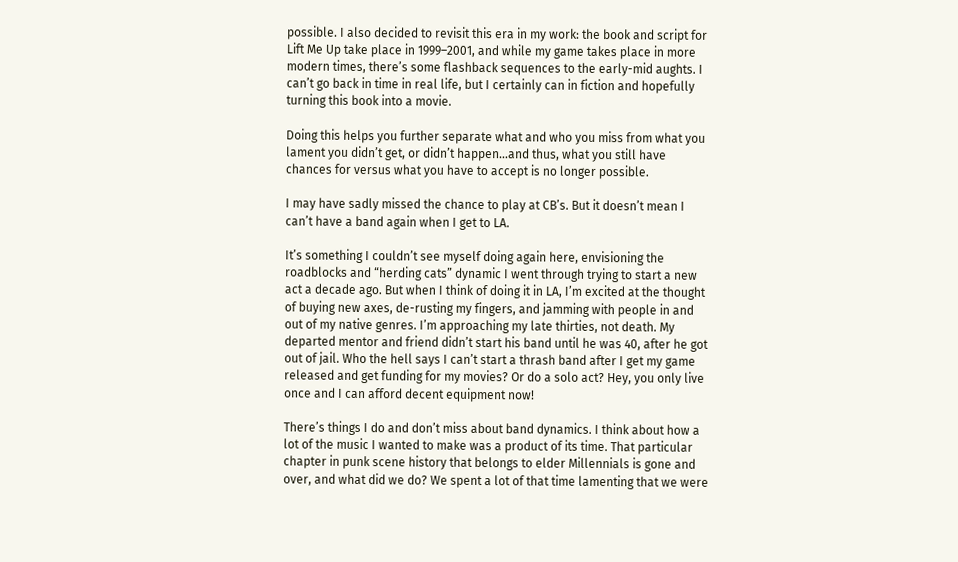possible. I also decided to revisit this era in my work: the book and script for Lift Me Up take place in 1999–2001, and while my game takes place in more modern times, there’s some flashback sequences to the early-mid aughts. I can’t go back in time in real life, but I certainly can in fiction and hopefully turning this book into a movie.

Doing this helps you further separate what and who you miss from what you lament you didn’t get, or didn’t happen…and thus, what you still have chances for versus what you have to accept is no longer possible.

I may have sadly missed the chance to play at CB’s. But it doesn’t mean I can’t have a band again when I get to LA.

It’s something I couldn’t see myself doing again here, envisioning the roadblocks and “herding cats” dynamic I went through trying to start a new act a decade ago. But when I think of doing it in LA, I’m excited at the thought of buying new axes, de-rusting my fingers, and jamming with people in and out of my native genres. I’m approaching my late thirties, not death. My departed mentor and friend didn’t start his band until he was 40, after he got out of jail. Who the hell says I can’t start a thrash band after I get my game released and get funding for my movies? Or do a solo act? Hey, you only live once and I can afford decent equipment now!

There’s things I do and don’t miss about band dynamics. I think about how a lot of the music I wanted to make was a product of its time. That particular chapter in punk scene history that belongs to elder Millennials is gone and over, and what did we do? We spent a lot of that time lamenting that we were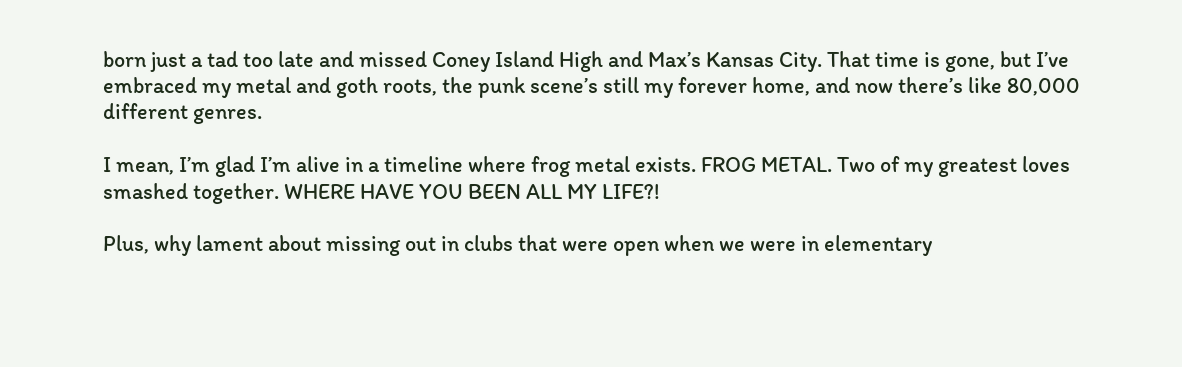born just a tad too late and missed Coney Island High and Max’s Kansas City. That time is gone, but I’ve embraced my metal and goth roots, the punk scene’s still my forever home, and now there’s like 80,000 different genres.

I mean, I’m glad I’m alive in a timeline where frog metal exists. FROG METAL. Two of my greatest loves smashed together. WHERE HAVE YOU BEEN ALL MY LIFE?!

Plus, why lament about missing out in clubs that were open when we were in elementary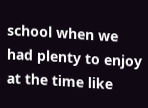school when we had plenty to enjoy at the time like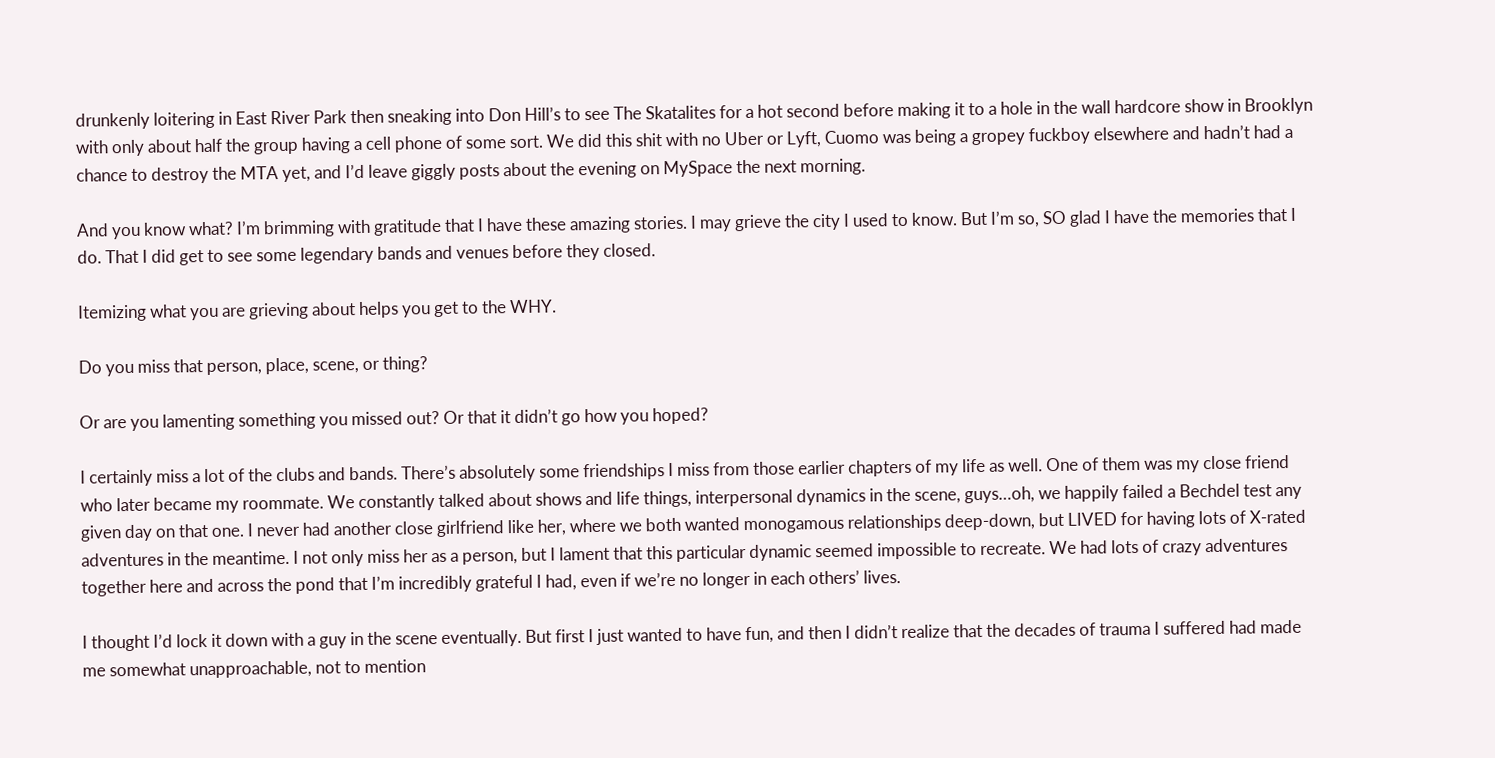drunkenly loitering in East River Park then sneaking into Don Hill’s to see The Skatalites for a hot second before making it to a hole in the wall hardcore show in Brooklyn with only about half the group having a cell phone of some sort. We did this shit with no Uber or Lyft, Cuomo was being a gropey fuckboy elsewhere and hadn’t had a chance to destroy the MTA yet, and I’d leave giggly posts about the evening on MySpace the next morning.

And you know what? I’m brimming with gratitude that I have these amazing stories. I may grieve the city I used to know. But I’m so, SO glad I have the memories that I do. That I did get to see some legendary bands and venues before they closed.

Itemizing what you are grieving about helps you get to the WHY.

Do you miss that person, place, scene, or thing?

Or are you lamenting something you missed out? Or that it didn’t go how you hoped?

I certainly miss a lot of the clubs and bands. There’s absolutely some friendships I miss from those earlier chapters of my life as well. One of them was my close friend who later became my roommate. We constantly talked about shows and life things, interpersonal dynamics in the scene, guys…oh, we happily failed a Bechdel test any given day on that one. I never had another close girlfriend like her, where we both wanted monogamous relationships deep-down, but LIVED for having lots of X-rated adventures in the meantime. I not only miss her as a person, but I lament that this particular dynamic seemed impossible to recreate. We had lots of crazy adventures together here and across the pond that I’m incredibly grateful I had, even if we’re no longer in each others’ lives.

I thought I’d lock it down with a guy in the scene eventually. But first I just wanted to have fun, and then I didn’t realize that the decades of trauma I suffered had made me somewhat unapproachable, not to mention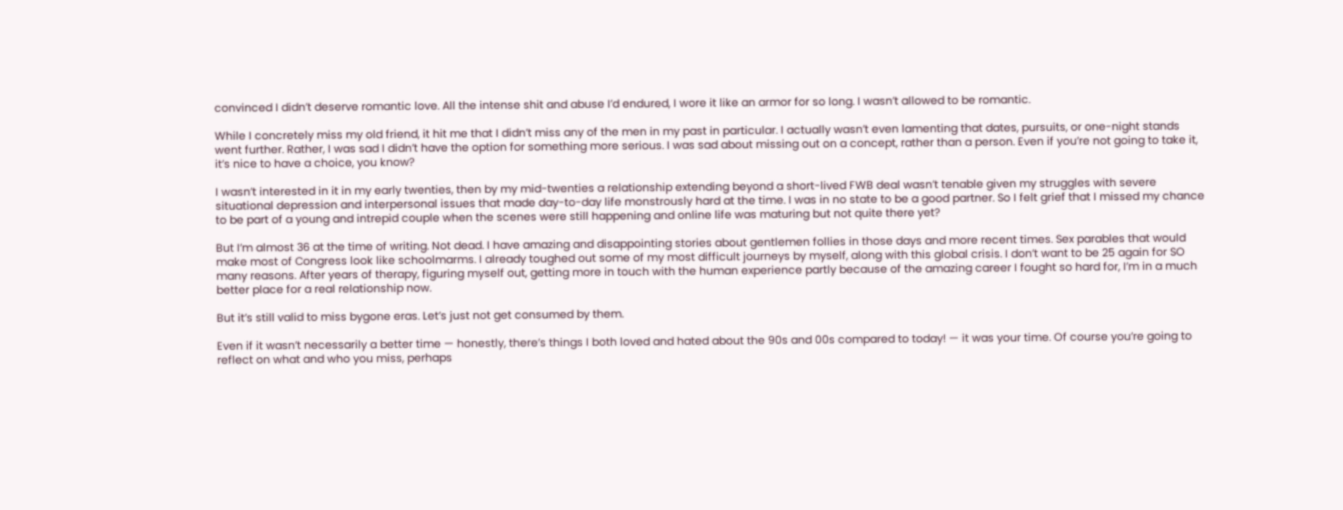convinced I didn’t deserve romantic love. All the intense shit and abuse I’d endured, I wore it like an armor for so long. I wasn’t allowed to be romantic.

While I concretely miss my old friend, it hit me that I didn’t miss any of the men in my past in particular. I actually wasn’t even lamenting that dates, pursuits, or one-night stands went further. Rather, I was sad I didn’t have the option for something more serious. I was sad about missing out on a concept, rather than a person. Even if you’re not going to take it, it’s nice to have a choice, you know?

I wasn’t interested in it in my early twenties, then by my mid-twenties a relationship extending beyond a short-lived FWB deal wasn’t tenable given my struggles with severe situational depression and interpersonal issues that made day-to-day life monstrously hard at the time. I was in no state to be a good partner. So I felt grief that I missed my chance to be part of a young and intrepid couple when the scenes were still happening and online life was maturing but not quite there yet?

But I’m almost 36 at the time of writing. Not dead. I have amazing and disappointing stories about gentlemen follies in those days and more recent times. Sex parables that would make most of Congress look like schoolmarms. I already toughed out some of my most difficult journeys by myself, along with this global crisis. I don’t want to be 25 again for SO many reasons. After years of therapy, figuring myself out, getting more in touch with the human experience partly because of the amazing career I fought so hard for, I’m in a much better place for a real relationship now.

But it’s still valid to miss bygone eras. Let’s just not get consumed by them.

Even if it wasn’t necessarily a better time — honestly, there’s things I both loved and hated about the 90s and 00s compared to today! — it was your time. Of course you’re going to reflect on what and who you miss, perhaps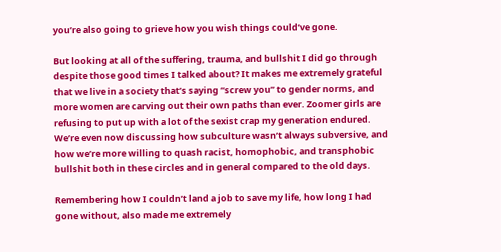you’re also going to grieve how you wish things could’ve gone.

But looking at all of the suffering, trauma, and bullshit I did go through despite those good times I talked about? It makes me extremely grateful that we live in a society that’s saying “screw you” to gender norms, and more women are carving out their own paths than ever. Zoomer girls are refusing to put up with a lot of the sexist crap my generation endured. We’re even now discussing how subculture wasn’t always subversive, and how we’re more willing to quash racist, homophobic, and transphobic bullshit both in these circles and in general compared to the old days.

Remembering how I couldn’t land a job to save my life, how long I had gone without, also made me extremely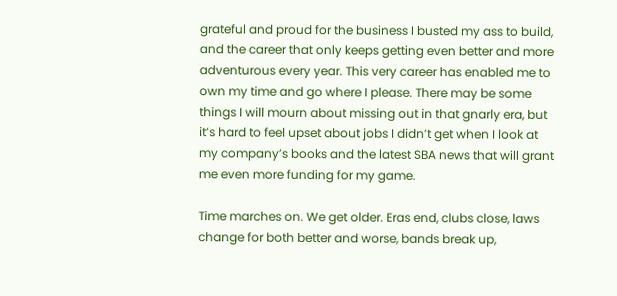grateful and proud for the business I busted my ass to build, and the career that only keeps getting even better and more adventurous every year. This very career has enabled me to own my time and go where I please. There may be some things I will mourn about missing out in that gnarly era, but it’s hard to feel upset about jobs I didn’t get when I look at my company’s books and the latest SBA news that will grant me even more funding for my game.

Time marches on. We get older. Eras end, clubs close, laws change for both better and worse, bands break up,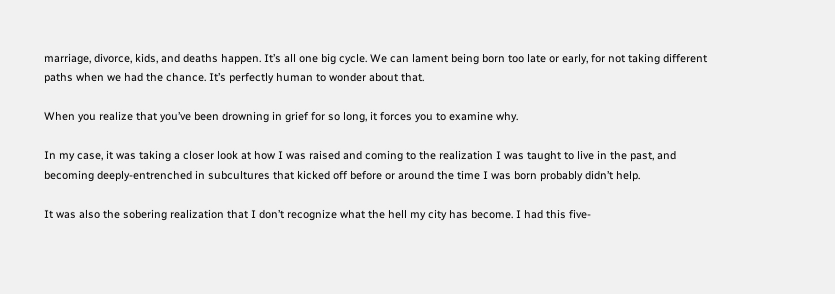marriage, divorce, kids, and deaths happen. It’s all one big cycle. We can lament being born too late or early, for not taking different paths when we had the chance. It’s perfectly human to wonder about that.

When you realize that you’ve been drowning in grief for so long, it forces you to examine why.

In my case, it was taking a closer look at how I was raised and coming to the realization I was taught to live in the past, and becoming deeply-entrenched in subcultures that kicked off before or around the time I was born probably didn’t help.

It was also the sobering realization that I don’t recognize what the hell my city has become. I had this five-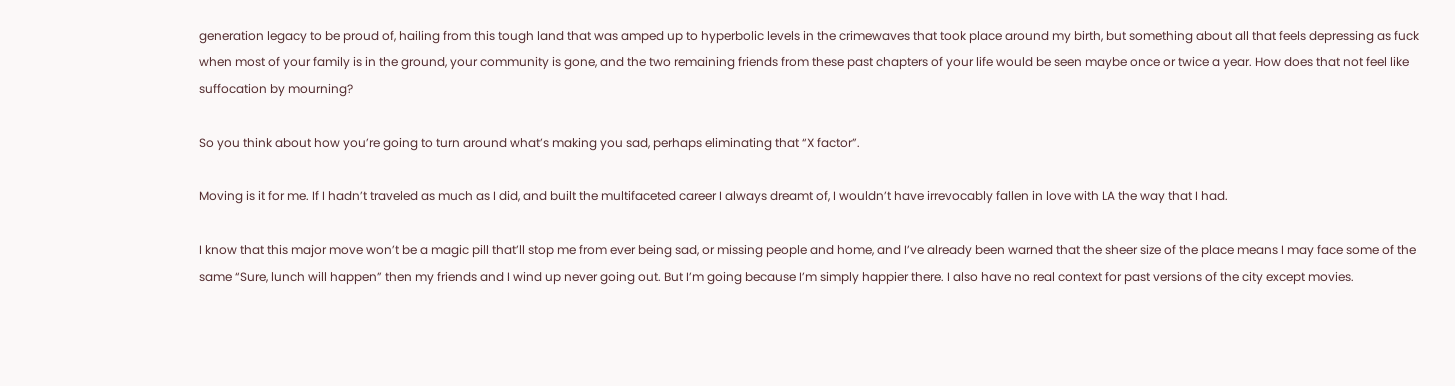generation legacy to be proud of, hailing from this tough land that was amped up to hyperbolic levels in the crimewaves that took place around my birth, but something about all that feels depressing as fuck when most of your family is in the ground, your community is gone, and the two remaining friends from these past chapters of your life would be seen maybe once or twice a year. How does that not feel like suffocation by mourning?

So you think about how you’re going to turn around what’s making you sad, perhaps eliminating that “X factor”.

Moving is it for me. If I hadn’t traveled as much as I did, and built the multifaceted career I always dreamt of, I wouldn’t have irrevocably fallen in love with LA the way that I had.

I know that this major move won’t be a magic pill that’ll stop me from ever being sad, or missing people and home, and I’ve already been warned that the sheer size of the place means I may face some of the same “Sure, lunch will happen” then my friends and I wind up never going out. But I’m going because I’m simply happier there. I also have no real context for past versions of the city except movies.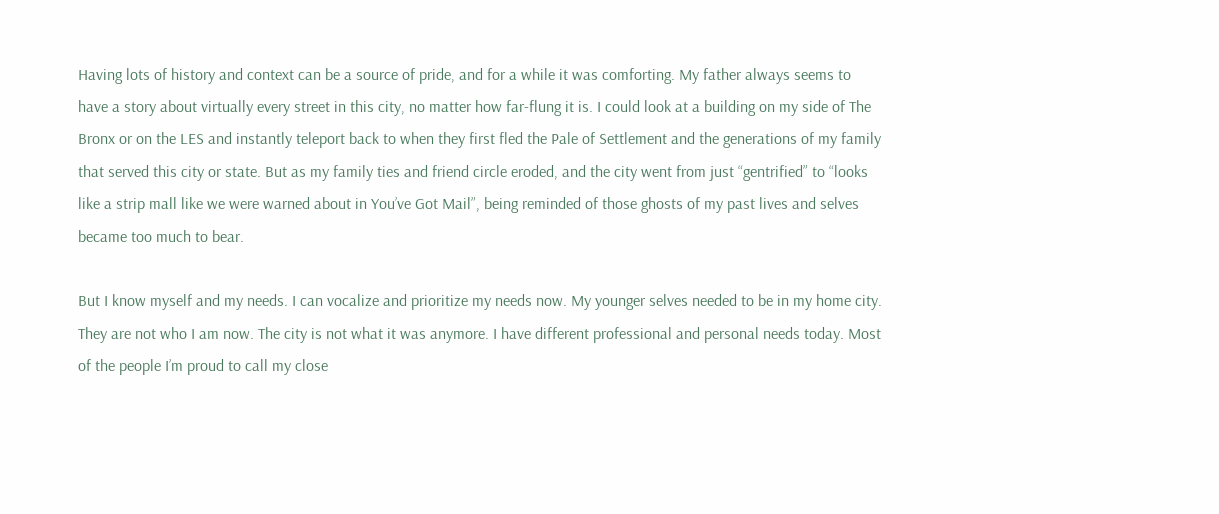Having lots of history and context can be a source of pride, and for a while it was comforting. My father always seems to have a story about virtually every street in this city, no matter how far-flung it is. I could look at a building on my side of The Bronx or on the LES and instantly teleport back to when they first fled the Pale of Settlement and the generations of my family that served this city or state. But as my family ties and friend circle eroded, and the city went from just “gentrified” to “looks like a strip mall like we were warned about in You’ve Got Mail”, being reminded of those ghosts of my past lives and selves became too much to bear.

But I know myself and my needs. I can vocalize and prioritize my needs now. My younger selves needed to be in my home city. They are not who I am now. The city is not what it was anymore. I have different professional and personal needs today. Most of the people I’m proud to call my close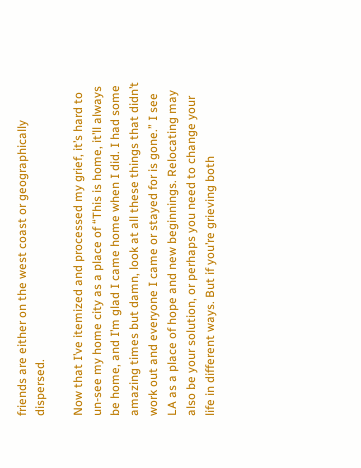friends are either on the west coast or geographically dispersed.

Now that I’ve itemized and processed my grief, it’s hard to un-see my home city as a place of “This is home, it’ll always be home, and I’m glad I came home when I did. I had some amazing times but damn, look at all these things that didn’t work out and everyone I came or stayed for is gone.” I see LA as a place of hope and new beginnings. Relocating may also be your solution, or perhaps you need to change your life in different ways. But if you’re grieving both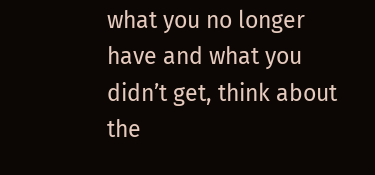what you no longer have and what you didn’t get, think about the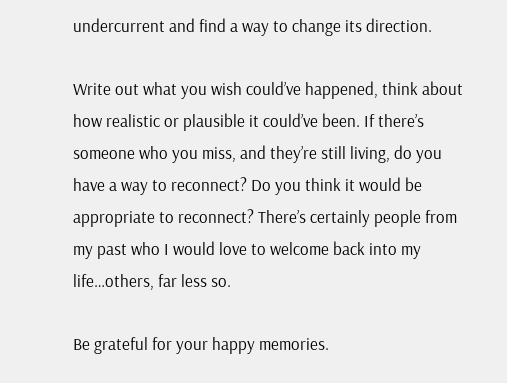undercurrent and find a way to change its direction.

Write out what you wish could’ve happened, think about how realistic or plausible it could’ve been. If there’s someone who you miss, and they’re still living, do you have a way to reconnect? Do you think it would be appropriate to reconnect? There’s certainly people from my past who I would love to welcome back into my life…others, far less so.

Be grateful for your happy memories.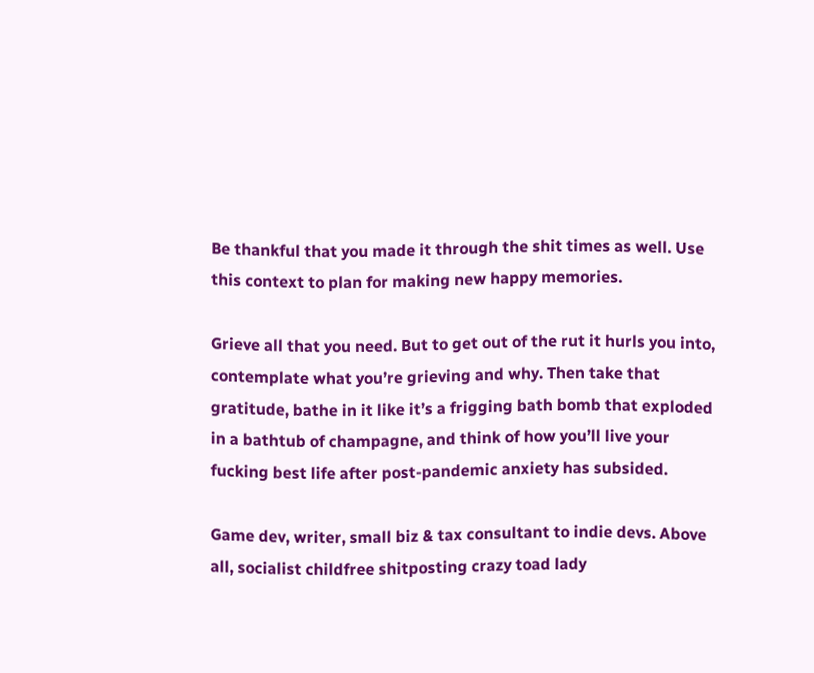Be thankful that you made it through the shit times as well. Use this context to plan for making new happy memories.

Grieve all that you need. But to get out of the rut it hurls you into, contemplate what you’re grieving and why. Then take that gratitude, bathe in it like it’s a frigging bath bomb that exploded in a bathtub of champagne, and think of how you’ll live your fucking best life after post-pandemic anxiety has subsided.

Game dev, writer, small biz & tax consultant to indie devs. Above all, socialist childfree shitposting crazy toad lady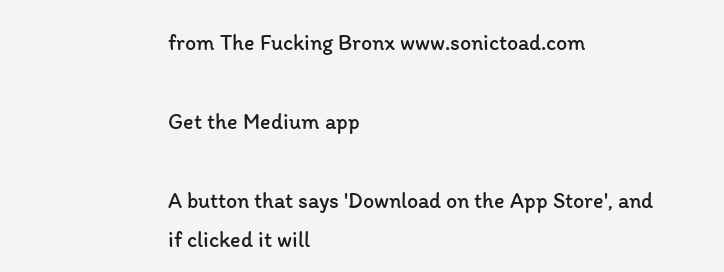from The Fucking Bronx www.sonictoad.com

Get the Medium app

A button that says 'Download on the App Store', and if clicked it will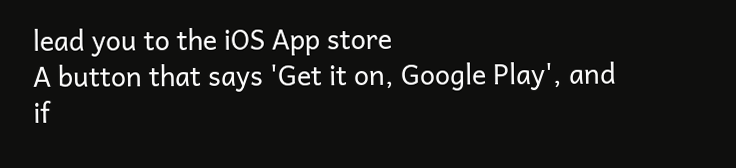lead you to the iOS App store
A button that says 'Get it on, Google Play', and if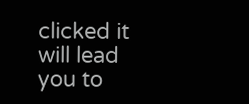clicked it will lead you to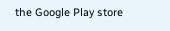the Google Play store